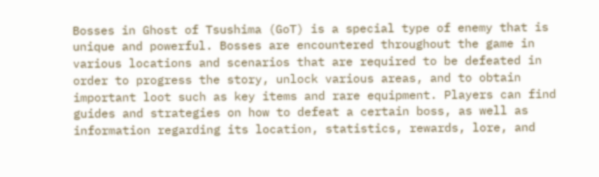Bosses in Ghost of Tsushima (GoT) is a special type of enemy that is unique and powerful. Bosses are encountered throughout the game in various locations and scenarios that are required to be defeated in order to progress the story, unlock various areas, and to obtain important loot such as key items and rare equipment. Players can find guides and strategies on how to defeat a certain boss, as well as information regarding its location, statistics, rewards, lore, and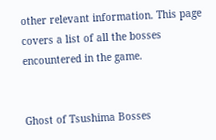other relevant information. This page covers a list of all the bosses encountered in the game.


Ghost of Tsushima Bosses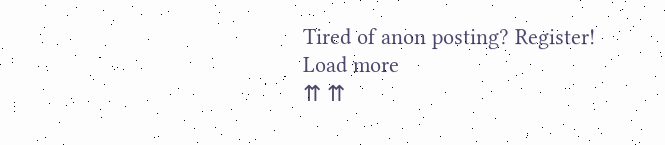Tired of anon posting? Register!
Load more
⇈ ⇈